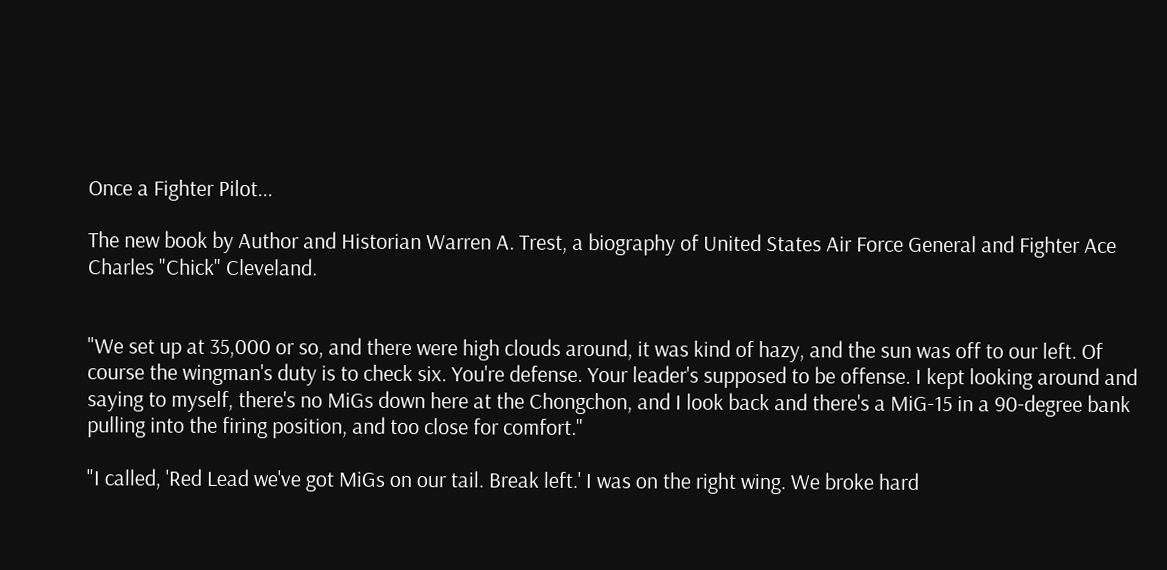Once a Fighter Pilot...

The new book by Author and Historian Warren A. Trest, a biography of United States Air Force General and Fighter Ace Charles "Chick" Cleveland.


"We set up at 35,000 or so, and there were high clouds around, it was kind of hazy, and the sun was off to our left. Of course the wingman's duty is to check six. You're defense. Your leader's supposed to be offense. I kept looking around and saying to myself, there's no MiGs down here at the Chongchon, and I look back and there's a MiG-15 in a 90-degree bank pulling into the firing position, and too close for comfort."

"I called, 'Red Lead we've got MiGs on our tail. Break left.' I was on the right wing. We broke hard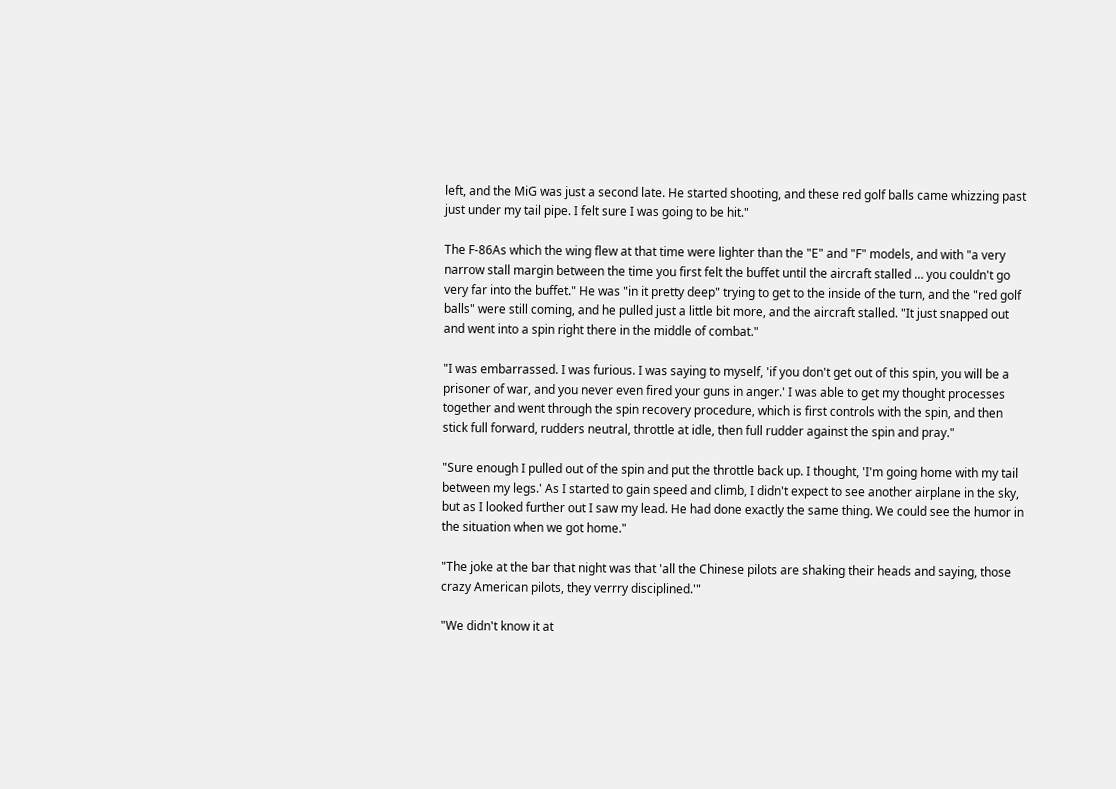left, and the MiG was just a second late. He started shooting, and these red golf balls came whizzing past just under my tail pipe. I felt sure I was going to be hit."

The F-86As which the wing flew at that time were lighter than the "E" and "F" models, and with "a very narrow stall margin between the time you first felt the buffet until the aircraft stalled … you couldn't go very far into the buffet." He was "in it pretty deep" trying to get to the inside of the turn, and the "red golf balls" were still coming, and he pulled just a little bit more, and the aircraft stalled. "It just snapped out and went into a spin right there in the middle of combat."

"I was embarrassed. I was furious. I was saying to myself, 'if you don't get out of this spin, you will be a prisoner of war, and you never even fired your guns in anger.' I was able to get my thought processes together and went through the spin recovery procedure, which is first controls with the spin, and then stick full forward, rudders neutral, throttle at idle, then full rudder against the spin and pray."

"Sure enough I pulled out of the spin and put the throttle back up. I thought, 'I'm going home with my tail between my legs.' As I started to gain speed and climb, I didn't expect to see another airplane in the sky, but as I looked further out I saw my lead. He had done exactly the same thing. We could see the humor in the situation when we got home."

"The joke at the bar that night was that 'all the Chinese pilots are shaking their heads and saying, those crazy American pilots, they verrry disciplined.'"

"We didn't know it at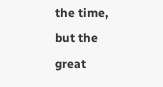the time, but the great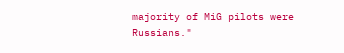majority of MiG pilots were Russians."